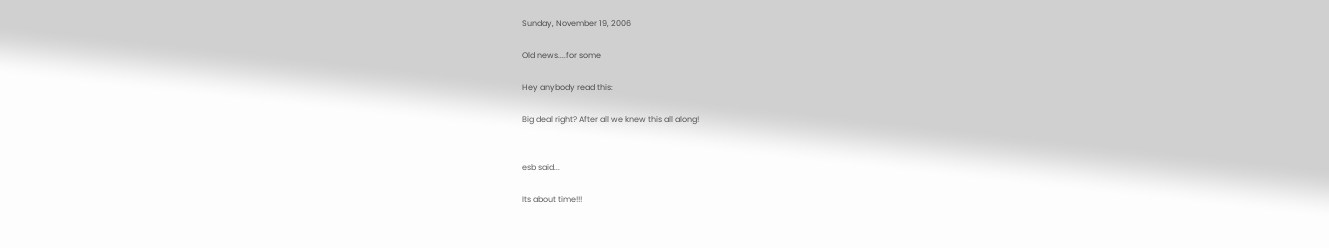Sunday, November 19, 2006

Old news....for some

Hey anybody read this:

Big deal right? After all we knew this all along!


esb said...

Its about time!!!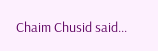Chaim Chusid said...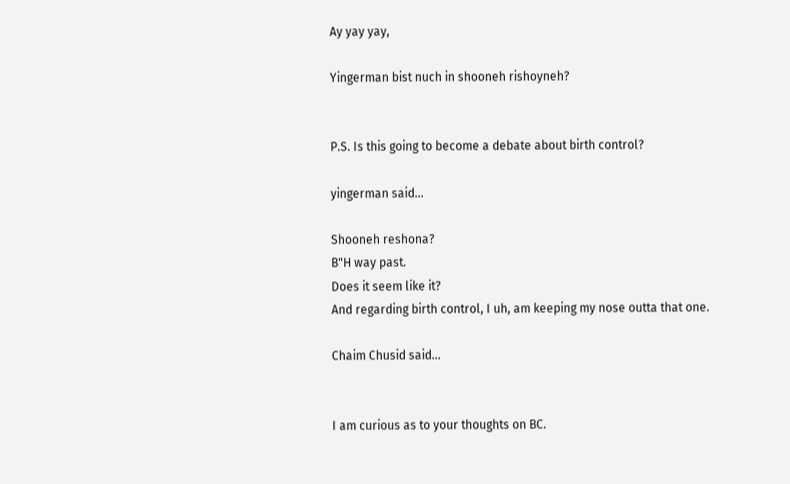Ay yay yay,

Yingerman bist nuch in shooneh rishoyneh?


P.S. Is this going to become a debate about birth control?

yingerman said...

Shooneh reshona?
B"H way past.
Does it seem like it?
And regarding birth control, I uh, am keeping my nose outta that one.

Chaim Chusid said...


I am curious as to your thoughts on BC.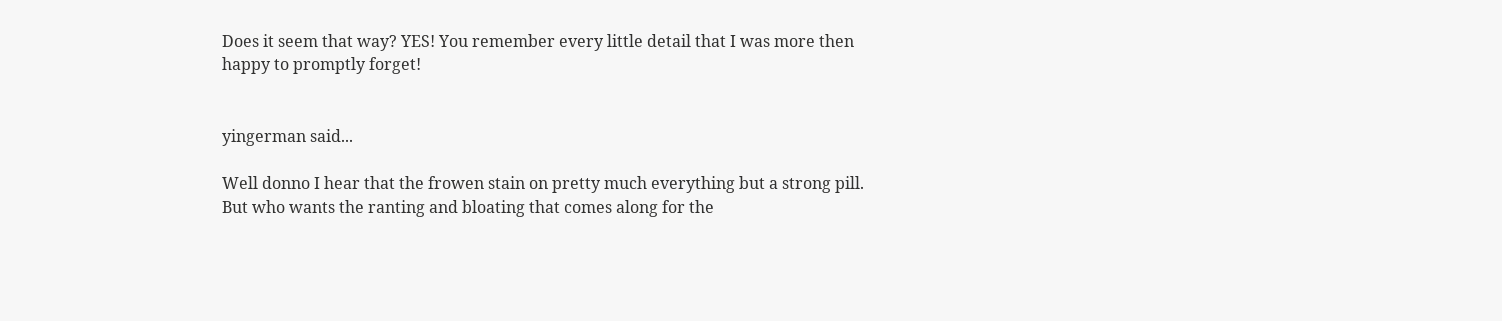Does it seem that way? YES! You remember every little detail that I was more then happy to promptly forget!


yingerman said...

Well donno I hear that the frowen stain on pretty much everything but a strong pill.
But who wants the ranting and bloating that comes along for the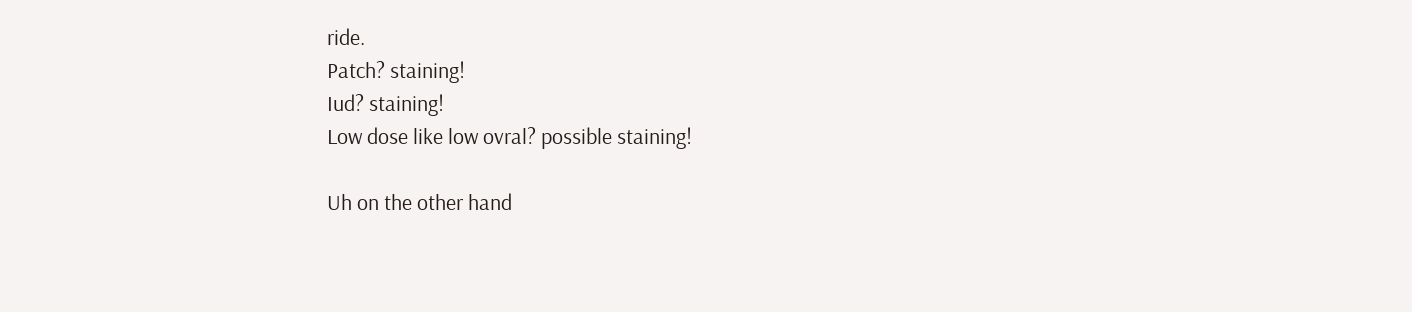ride.
Patch? staining!
Iud? staining!
Low dose like low ovral? possible staining!

Uh on the other hand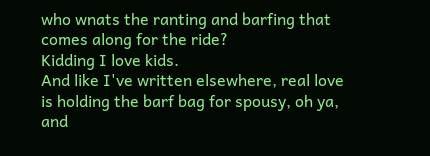who wnats the ranting and barfing that comes along for the ride?
Kidding I love kids.
And like I've written elsewhere, real love is holding the barf bag for spousy, oh ya, and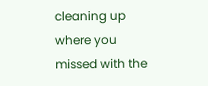cleaning up where you missed with the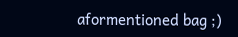aformentioned bag ;)